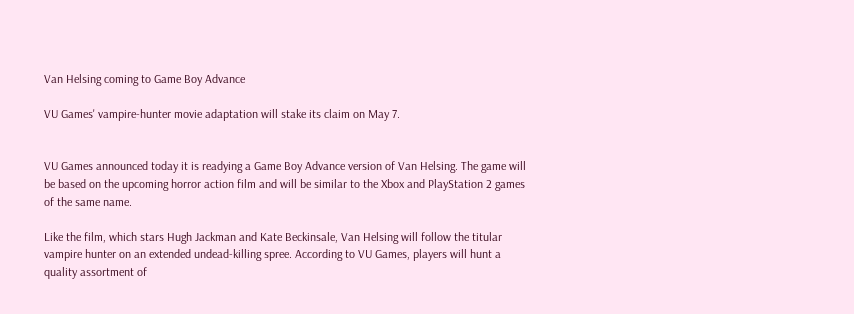Van Helsing coming to Game Boy Advance

VU Games' vampire-hunter movie adaptation will stake its claim on May 7.


VU Games announced today it is readying a Game Boy Advance version of Van Helsing. The game will be based on the upcoming horror action film and will be similar to the Xbox and PlayStation 2 games of the same name.

Like the film, which stars Hugh Jackman and Kate Beckinsale, Van Helsing will follow the titular vampire hunter on an extended undead-killing spree. According to VU Games, players will hunt a quality assortment of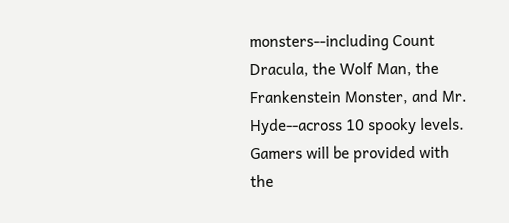monsters--including Count Dracula, the Wolf Man, the Frankenstein Monster, and Mr. Hyde--across 10 spooky levels. Gamers will be provided with the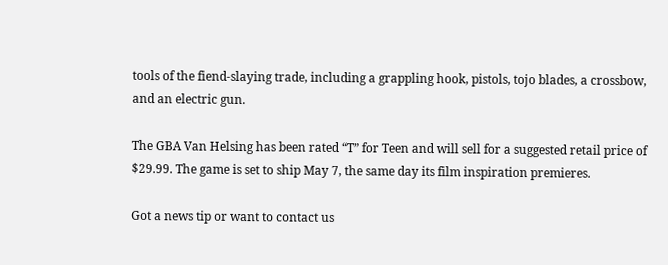tools of the fiend-slaying trade, including a grappling hook, pistols, tojo blades, a crossbow, and an electric gun.

The GBA Van Helsing has been rated “T” for Teen and will sell for a suggested retail price of $29.99. The game is set to ship May 7, the same day its film inspiration premieres.

Got a news tip or want to contact us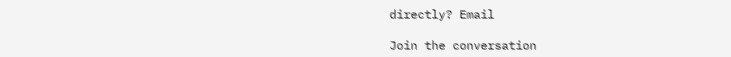directly? Email

Join the conversation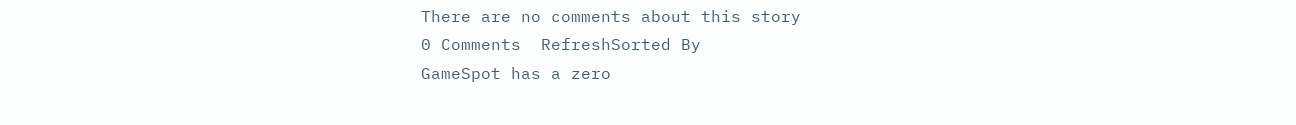There are no comments about this story
0 Comments  RefreshSorted By
GameSpot has a zero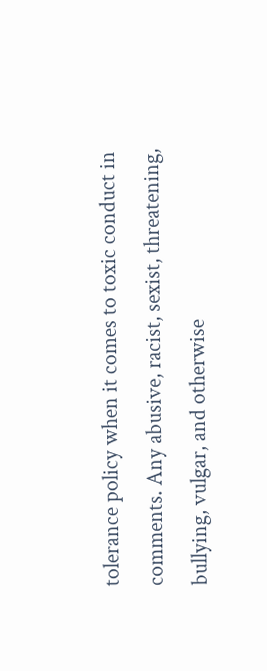tolerance policy when it comes to toxic conduct in comments. Any abusive, racist, sexist, threatening, bullying, vulgar, and otherwise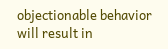objectionable behavior will result in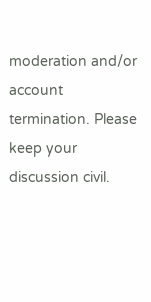moderation and/or account termination. Please keep your discussion civil.